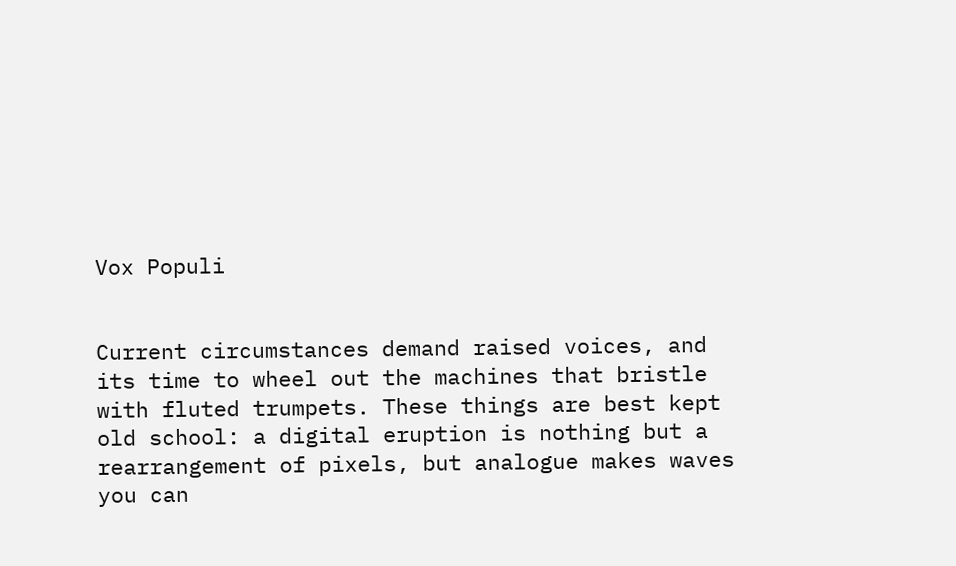Vox Populi


Current circumstances demand raised voices, and its time to wheel out the machines that bristle with fluted trumpets. These things are best kept old school: a digital eruption is nothing but a rearrangement of pixels, but analogue makes waves you can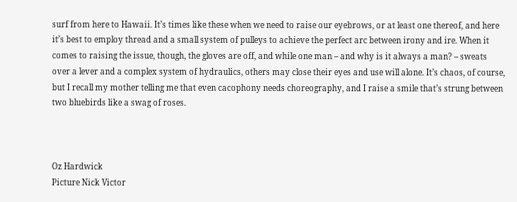surf from here to Hawaii. It’s times like these when we need to raise our eyebrows, or at least one thereof, and here it’s best to employ thread and a small system of pulleys to achieve the perfect arc between irony and ire. When it comes to raising the issue, though, the gloves are off, and while one man – and why is it always a man? – sweats over a lever and a complex system of hydraulics, others may close their eyes and use will alone. It’s chaos, of course, but I recall my mother telling me that even cacophony needs choreography, and I raise a smile that’s strung between two bluebirds like a swag of roses.



Oz Hardwick
Picture Nick Victor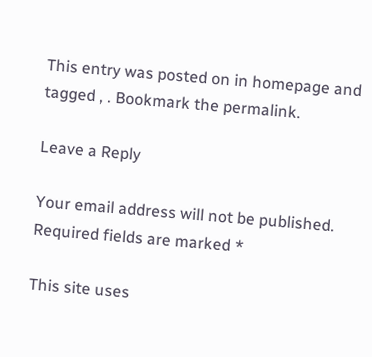This entry was posted on in homepage and tagged , . Bookmark the permalink.

Leave a Reply

Your email address will not be published. Required fields are marked *

This site uses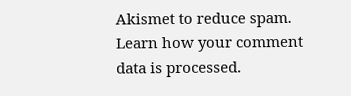Akismet to reduce spam. Learn how your comment data is processed.